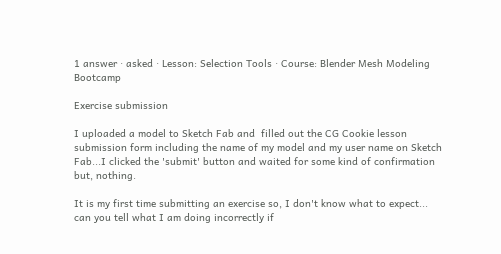1 answer · asked · Lesson: Selection Tools · Course: Blender Mesh Modeling Bootcamp

Exercise submission

I uploaded a model to Sketch Fab and  filled out the CG Cookie lesson submission form including the name of my model and my user name on Sketch Fab...I clicked the 'submit' button and waited for some kind of confirmation but, nothing.

It is my first time submitting an exercise so, I don't know what to expect... can you tell what I am doing incorrectly if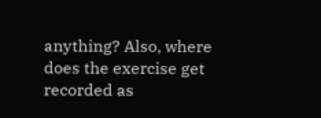anything? Also, where does the exercise get recorded as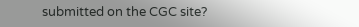submitted on the CGC site?